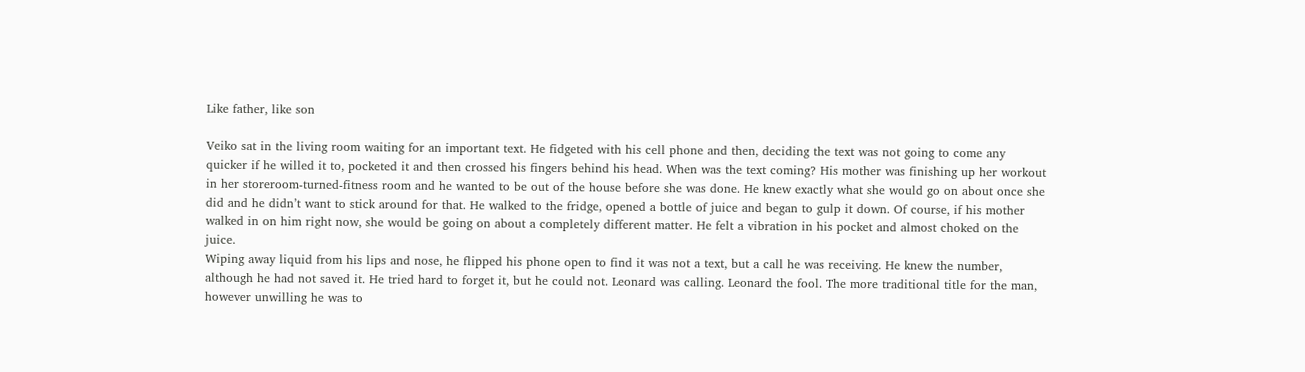Like father, like son

Veiko sat in the living room waiting for an important text. He fidgeted with his cell phone and then, deciding the text was not going to come any quicker if he willed it to, pocketed it and then crossed his fingers behind his head. When was the text coming? His mother was finishing up her workout in her storeroom-turned-fitness room and he wanted to be out of the house before she was done. He knew exactly what she would go on about once she did and he didn’t want to stick around for that. He walked to the fridge, opened a bottle of juice and began to gulp it down. Of course, if his mother walked in on him right now, she would be going on about a completely different matter. He felt a vibration in his pocket and almost choked on the juice.
Wiping away liquid from his lips and nose, he flipped his phone open to find it was not a text, but a call he was receiving. He knew the number, although he had not saved it. He tried hard to forget it, but he could not. Leonard was calling. Leonard the fool. The more traditional title for the man, however unwilling he was to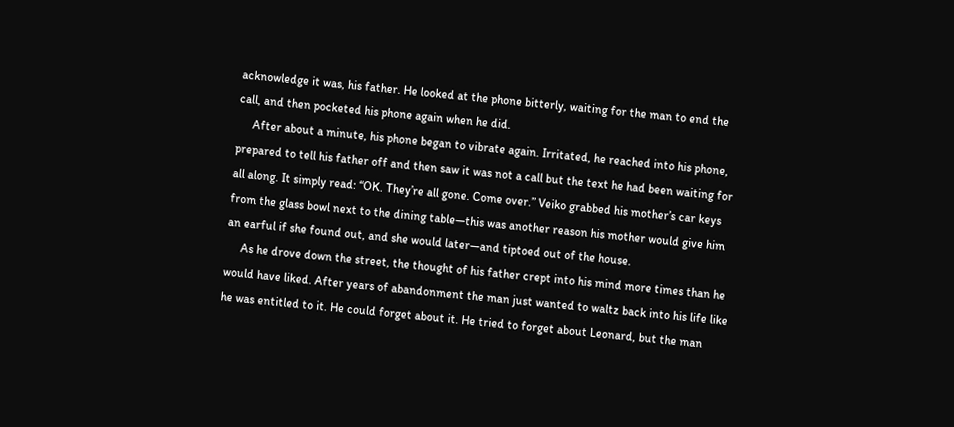acknowledge it was, his father. He looked at the phone bitterly, waiting for the man to end the call, and then pocketed his phone again when he did.
     After about a minute, his phone began to vibrate again. Irritated, he reached into his phone, prepared to tell his father off and then saw it was not a call but the text he had been waiting for all along. It simply read: “OK. They’re all gone. Come over.” Veiko grabbed his mother’s car keys from the glass bowl next to the dining table—this was another reason his mother would give him an earful if she found out, and she would later—and tiptoed out of the house.
     As he drove down the street, the thought of his father crept into his mind more times than he would have liked. After years of abandonment the man just wanted to waltz back into his life like he was entitled to it. He could forget about it. He tried to forget about Leonard, but the man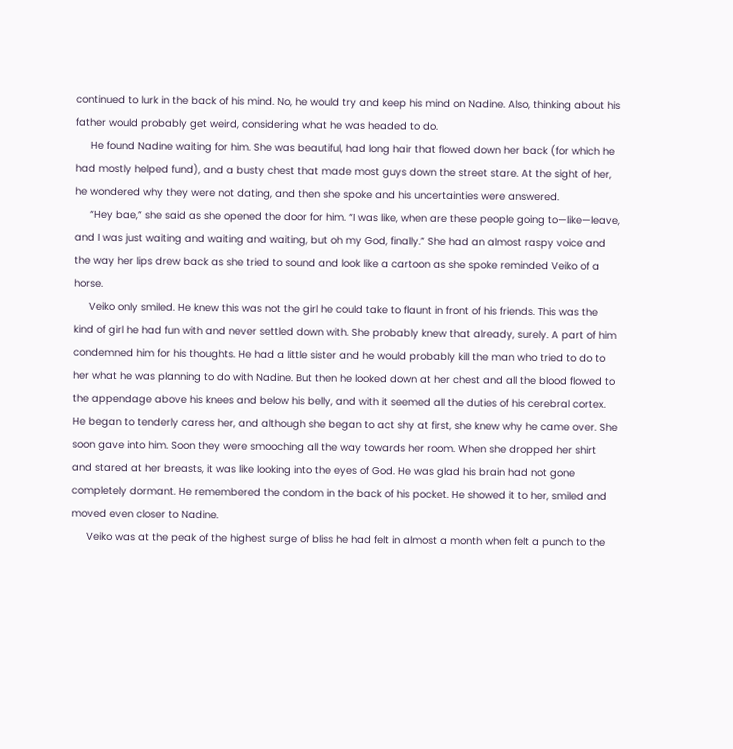continued to lurk in the back of his mind. No, he would try and keep his mind on Nadine. Also, thinking about his father would probably get weird, considering what he was headed to do.
     He found Nadine waiting for him. She was beautiful, had long hair that flowed down her back (for which he had mostly helped fund), and a busty chest that made most guys down the street stare. At the sight of her, he wondered why they were not dating, and then she spoke and his uncertainties were answered.
     “Hey bae,” she said as she opened the door for him. “I was like, when are these people going to—like—leave, and I was just waiting and waiting and waiting, but oh my God, finally.” She had an almost raspy voice and the way her lips drew back as she tried to sound and look like a cartoon as she spoke reminded Veiko of a horse.
     Veiko only smiled. He knew this was not the girl he could take to flaunt in front of his friends. This was the kind of girl he had fun with and never settled down with. She probably knew that already, surely. A part of him condemned him for his thoughts. He had a little sister and he would probably kill the man who tried to do to her what he was planning to do with Nadine. But then he looked down at her chest and all the blood flowed to the appendage above his knees and below his belly, and with it seemed all the duties of his cerebral cortex. He began to tenderly caress her, and although she began to act shy at first, she knew why he came over. She soon gave into him. Soon they were smooching all the way towards her room. When she dropped her shirt and stared at her breasts, it was like looking into the eyes of God. He was glad his brain had not gone completely dormant. He remembered the condom in the back of his pocket. He showed it to her, smiled and moved even closer to Nadine.
     Veiko was at the peak of the highest surge of bliss he had felt in almost a month when felt a punch to the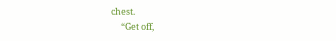chest.
     “Get off,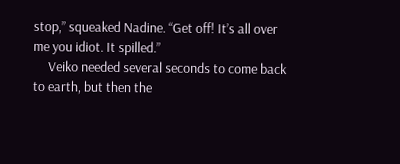stop,” squeaked Nadine. “Get off! It’s all over me you idiot. It spilled.”
     Veiko needed several seconds to come back to earth, but then the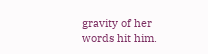gravity of her words hit him.